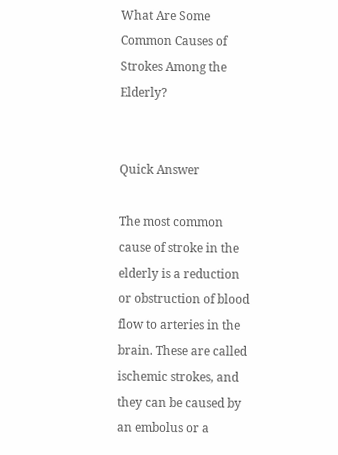What Are Some Common Causes of Strokes Among the Elderly?


Quick Answer

The most common cause of stroke in the elderly is a reduction or obstruction of blood flow to arteries in the brain. These are called ischemic strokes, and they can be caused by an embolus or a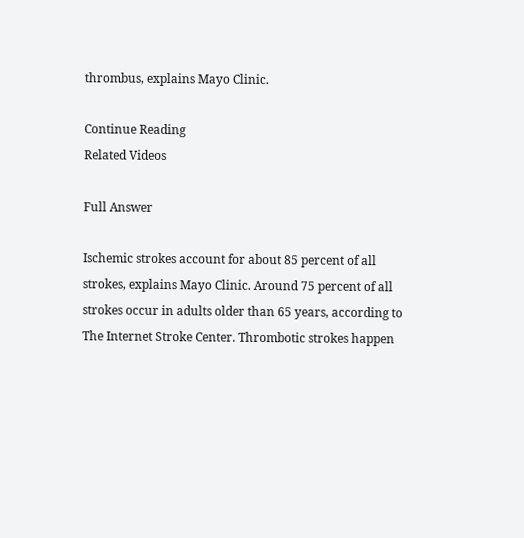thrombus, explains Mayo Clinic.

Continue Reading
Related Videos

Full Answer

Ischemic strokes account for about 85 percent of all strokes, explains Mayo Clinic. Around 75 percent of all strokes occur in adults older than 65 years, according to The Internet Stroke Center. Thrombotic strokes happen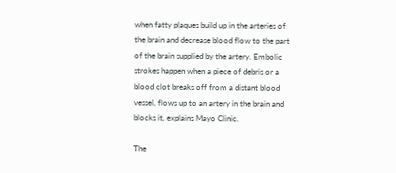when fatty plaques build up in the arteries of the brain and decrease blood flow to the part of the brain supplied by the artery. Embolic strokes happen when a piece of debris or a blood clot breaks off from a distant blood vessel, flows up to an artery in the brain and blocks it, explains Mayo Clinic.

The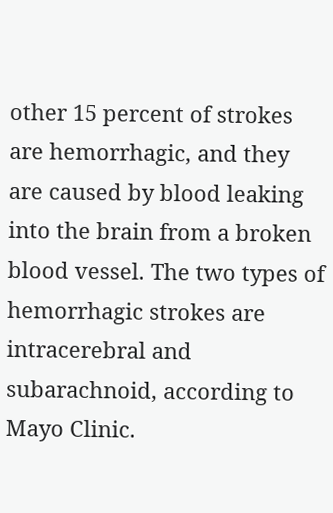other 15 percent of strokes are hemorrhagic, and they are caused by blood leaking into the brain from a broken blood vessel. The two types of hemorrhagic strokes are intracerebral and subarachnoid, according to Mayo Clinic.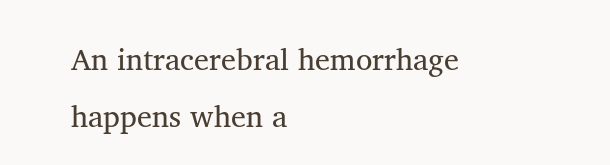An intracerebral hemorrhage happens when a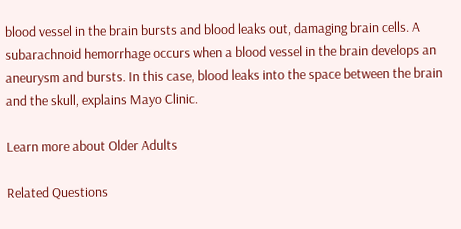blood vessel in the brain bursts and blood leaks out, damaging brain cells. A subarachnoid hemorrhage occurs when a blood vessel in the brain develops an aneurysm and bursts. In this case, blood leaks into the space between the brain and the skull, explains Mayo Clinic.

Learn more about Older Adults

Related Questions